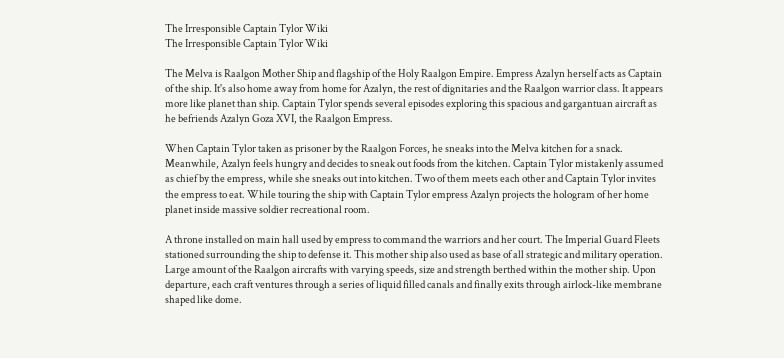The Irresponsible Captain Tylor Wiki
The Irresponsible Captain Tylor Wiki

The Melva is Raalgon Mother Ship and flagship of the Holy Raalgon Empire. Empress Azalyn herself acts as Captain of the ship. It's also home away from home for Azalyn, the rest of dignitaries and the Raalgon warrior class. It appears more like planet than ship. Captain Tylor spends several episodes exploring this spacious and gargantuan aircraft as he befriends Azalyn Goza XVI, the Raalgon Empress.

When Captain Tylor taken as prisoner by the Raalgon Forces, he sneaks into the Melva kitchen for a snack. Meanwhile, Azalyn feels hungry and decides to sneak out foods from the kitchen. Captain Tylor mistakenly assumed as chief by the empress, while she sneaks out into kitchen. Two of them meets each other and Captain Tylor invites the empress to eat. While touring the ship with Captain Tylor empress Azalyn projects the hologram of her home planet inside massive soldier recreational room.

A throne installed on main hall used by empress to command the warriors and her court. The Imperial Guard Fleets stationed surrounding the ship to defense it. This mother ship also used as base of all strategic and military operation. Large amount of the Raalgon aircrafts with varying speeds, size and strength berthed within the mother ship. Upon departure, each craft ventures through a series of liquid filled canals and finally exits through airlock-like membrane shaped like dome.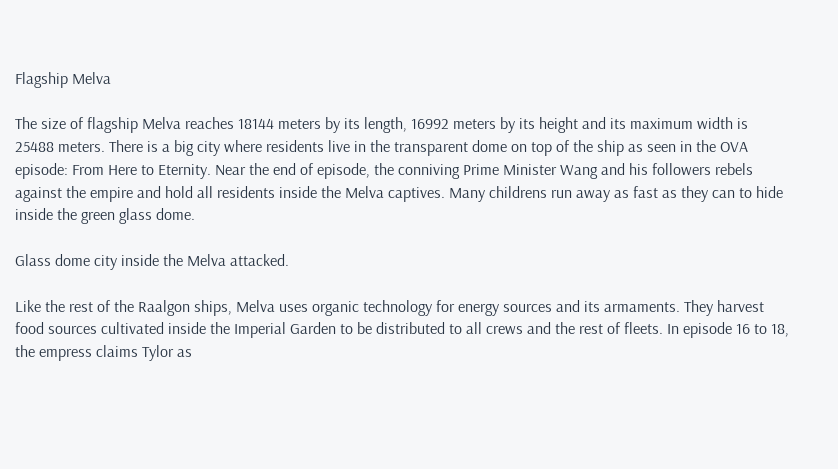Flagship Melva

The size of flagship Melva reaches 18144 meters by its length, 16992 meters by its height and its maximum width is 25488 meters. There is a big city where residents live in the transparent dome on top of the ship as seen in the OVA episode: From Here to Eternity. Near the end of episode, the conniving Prime Minister Wang and his followers rebels against the empire and hold all residents inside the Melva captives. Many childrens run away as fast as they can to hide inside the green glass dome.

Glass dome city inside the Melva attacked.

Like the rest of the Raalgon ships, Melva uses organic technology for energy sources and its armaments. They harvest food sources cultivated inside the Imperial Garden to be distributed to all crews and the rest of fleets. In episode 16 to 18, the empress claims Tylor as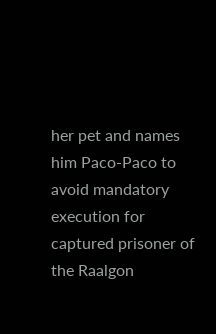her pet and names him Paco-Paco to avoid mandatory execution for captured prisoner of the Raalgon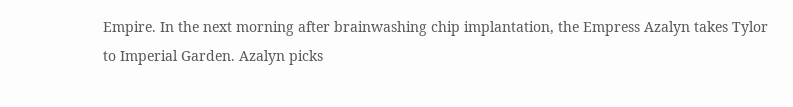Empire. In the next morning after brainwashing chip implantation, the Empress Azalyn takes Tylor to Imperial Garden. Azalyn picks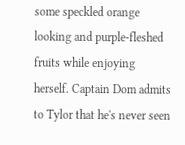some speckled orange looking and purple-fleshed fruits while enjoying herself. Captain Dom admits to Tylor that he's never seen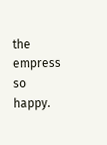the empress so happy.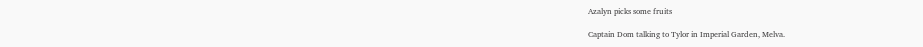Azalyn picks some fruits

Captain Dom talking to Tylor in Imperial Garden, Melva.